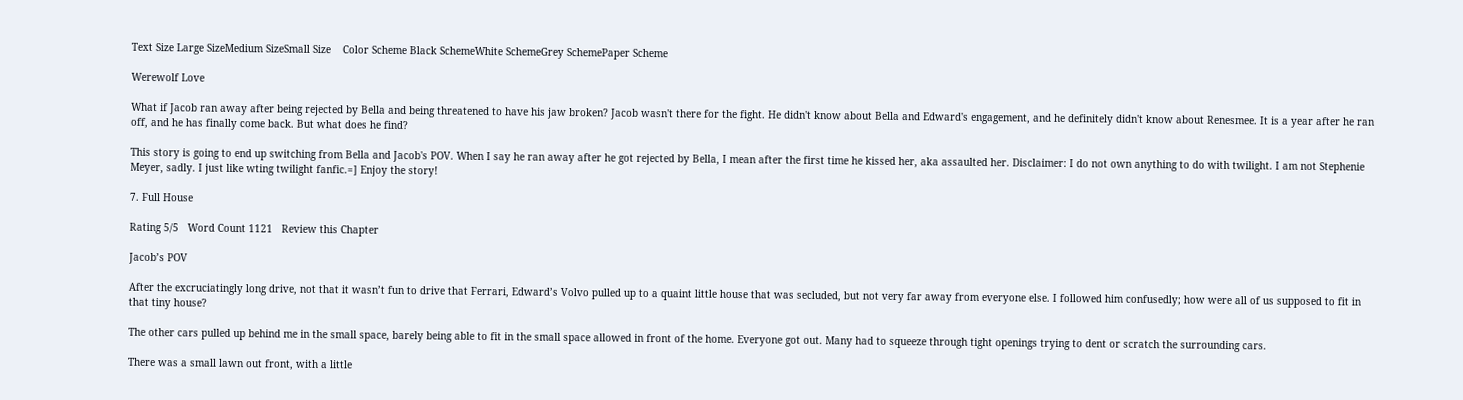Text Size Large SizeMedium SizeSmall Size    Color Scheme Black SchemeWhite SchemeGrey SchemePaper Scheme

Werewolf Love

What if Jacob ran away after being rejected by Bella and being threatened to have his jaw broken? Jacob wasn't there for the fight. He didn't know about Bella and Edward's engagement, and he definitely didn't know about Renesmee. It is a year after he ran off, and he has finally come back. But what does he find?

This story is going to end up switching from Bella and Jacob's POV. When I say he ran away after he got rejected by Bella, I mean after the first time he kissed her, aka assaulted her. Disclaimer: I do not own anything to do with twilight. I am not Stephenie Meyer, sadly. I just like wting twilight fanfic.=] Enjoy the story!

7. Full House

Rating 5/5   Word Count 1121   Review this Chapter

Jacob’s POV

After the excruciatingly long drive, not that it wasn’t fun to drive that Ferrari, Edward’s Volvo pulled up to a quaint little house that was secluded, but not very far away from everyone else. I followed him confusedly; how were all of us supposed to fit in that tiny house?

The other cars pulled up behind me in the small space, barely being able to fit in the small space allowed in front of the home. Everyone got out. Many had to squeeze through tight openings trying to dent or scratch the surrounding cars.

There was a small lawn out front, with a little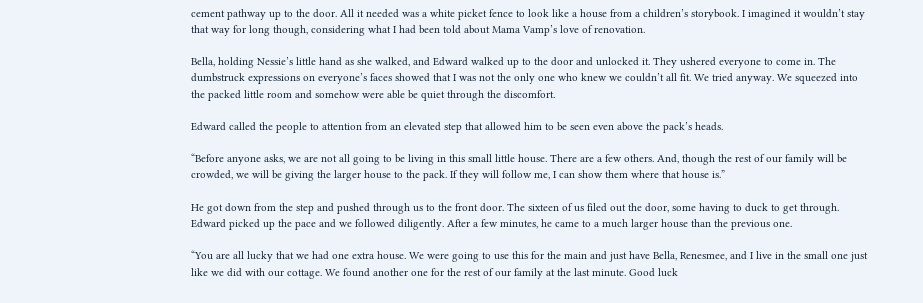cement pathway up to the door. All it needed was a white picket fence to look like a house from a children’s storybook. I imagined it wouldn’t stay that way for long though, considering what I had been told about Mama Vamp’s love of renovation.

Bella, holding Nessie’s little hand as she walked, and Edward walked up to the door and unlocked it. They ushered everyone to come in. The dumbstruck expressions on everyone’s faces showed that I was not the only one who knew we couldn’t all fit. We tried anyway. We squeezed into the packed little room and somehow were able be quiet through the discomfort.

Edward called the people to attention from an elevated step that allowed him to be seen even above the pack’s heads.

“Before anyone asks, we are not all going to be living in this small little house. There are a few others. And, though the rest of our family will be crowded, we will be giving the larger house to the pack. If they will follow me, I can show them where that house is.”

He got down from the step and pushed through us to the front door. The sixteen of us filed out the door, some having to duck to get through. Edward picked up the pace and we followed diligently. After a few minutes, he came to a much larger house than the previous one.

“You are all lucky that we had one extra house. We were going to use this for the main and just have Bella, Renesmee, and I live in the small one just like we did with our cottage. We found another one for the rest of our family at the last minute. Good luck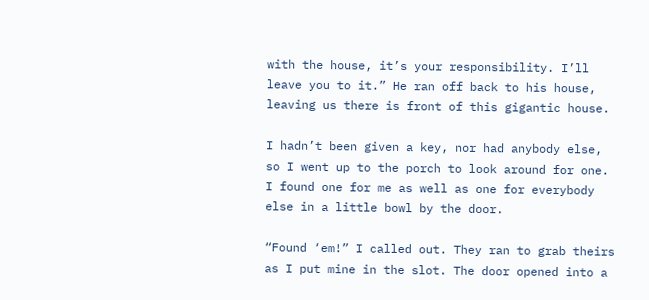with the house, it’s your responsibility. I’ll leave you to it.” He ran off back to his house, leaving us there is front of this gigantic house.

I hadn’t been given a key, nor had anybody else, so I went up to the porch to look around for one. I found one for me as well as one for everybody else in a little bowl by the door.

“Found ‘em!” I called out. They ran to grab theirs as I put mine in the slot. The door opened into a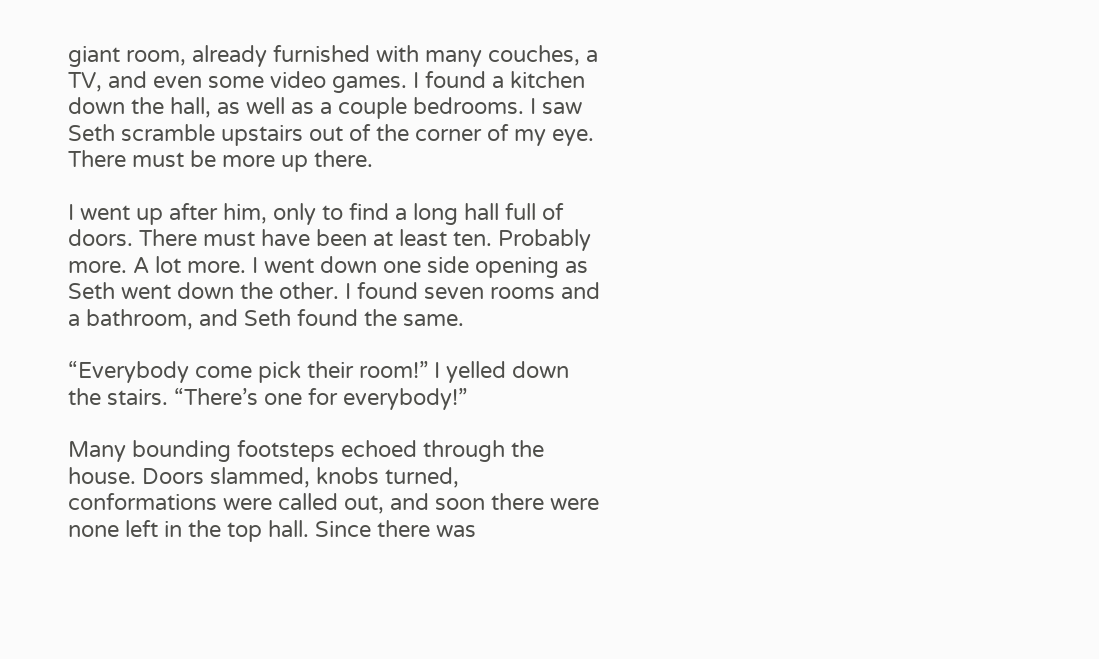giant room, already furnished with many couches, a TV, and even some video games. I found a kitchen down the hall, as well as a couple bedrooms. I saw Seth scramble upstairs out of the corner of my eye. There must be more up there.

I went up after him, only to find a long hall full of doors. There must have been at least ten. Probably more. A lot more. I went down one side opening as Seth went down the other. I found seven rooms and a bathroom, and Seth found the same.

“Everybody come pick their room!” I yelled down the stairs. “There’s one for everybody!”

Many bounding footsteps echoed through the house. Doors slammed, knobs turned, conformations were called out, and soon there were none left in the top hall. Since there was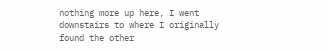nothing more up here, I went downstairs to where I originally found the other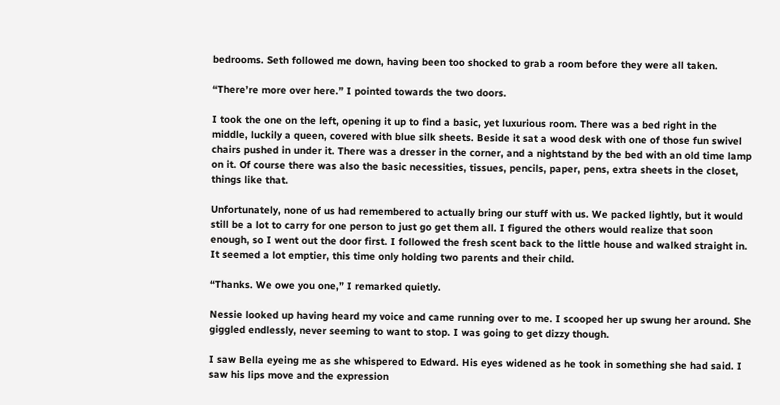bedrooms. Seth followed me down, having been too shocked to grab a room before they were all taken.

“There’re more over here.” I pointed towards the two doors.

I took the one on the left, opening it up to find a basic, yet luxurious room. There was a bed right in the middle, luckily a queen, covered with blue silk sheets. Beside it sat a wood desk with one of those fun swivel chairs pushed in under it. There was a dresser in the corner, and a nightstand by the bed with an old time lamp on it. Of course there was also the basic necessities, tissues, pencils, paper, pens, extra sheets in the closet, things like that.

Unfortunately, none of us had remembered to actually bring our stuff with us. We packed lightly, but it would still be a lot to carry for one person to just go get them all. I figured the others would realize that soon enough, so I went out the door first. I followed the fresh scent back to the little house and walked straight in. It seemed a lot emptier, this time only holding two parents and their child.

“Thanks. We owe you one,” I remarked quietly.

Nessie looked up having heard my voice and came running over to me. I scooped her up swung her around. She giggled endlessly, never seeming to want to stop. I was going to get dizzy though.

I saw Bella eyeing me as she whispered to Edward. His eyes widened as he took in something she had said. I saw his lips move and the expression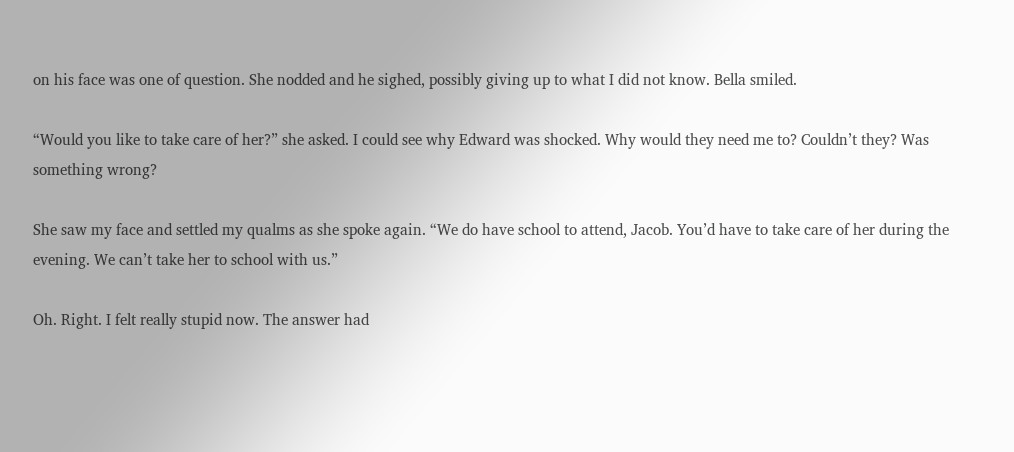on his face was one of question. She nodded and he sighed, possibly giving up to what I did not know. Bella smiled.

“Would you like to take care of her?” she asked. I could see why Edward was shocked. Why would they need me to? Couldn’t they? Was something wrong?

She saw my face and settled my qualms as she spoke again. “We do have school to attend, Jacob. You’d have to take care of her during the evening. We can’t take her to school with us.”

Oh. Right. I felt really stupid now. The answer had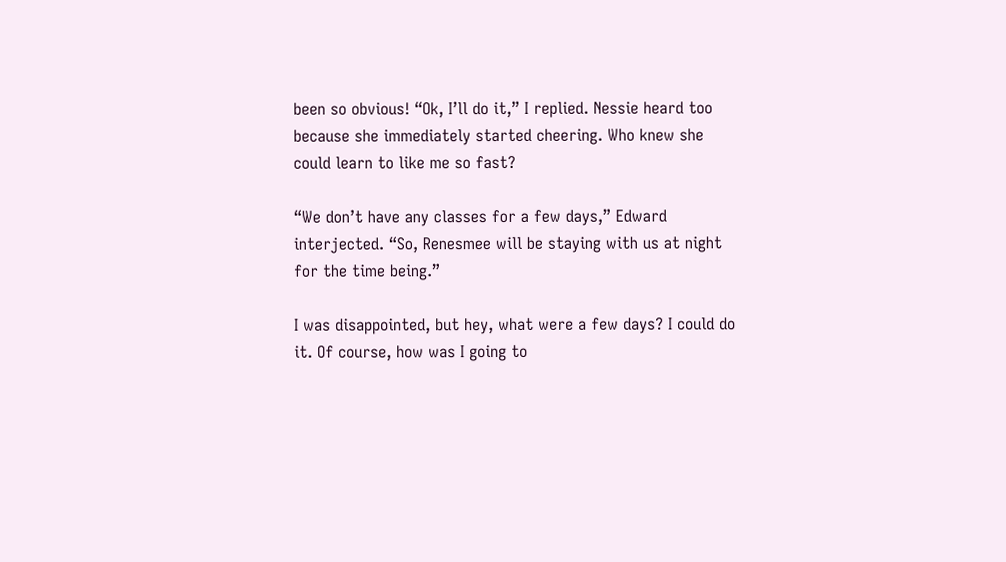been so obvious! “Ok, I’ll do it,” I replied. Nessie heard too because she immediately started cheering. Who knew she could learn to like me so fast?

“We don’t have any classes for a few days,” Edward interjected. “So, Renesmee will be staying with us at night for the time being.”

I was disappointed, but hey, what were a few days? I could do it. Of course, how was I going to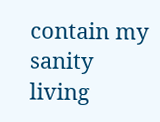contain my sanity living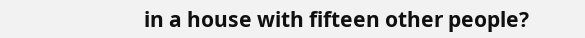in a house with fifteen other people?